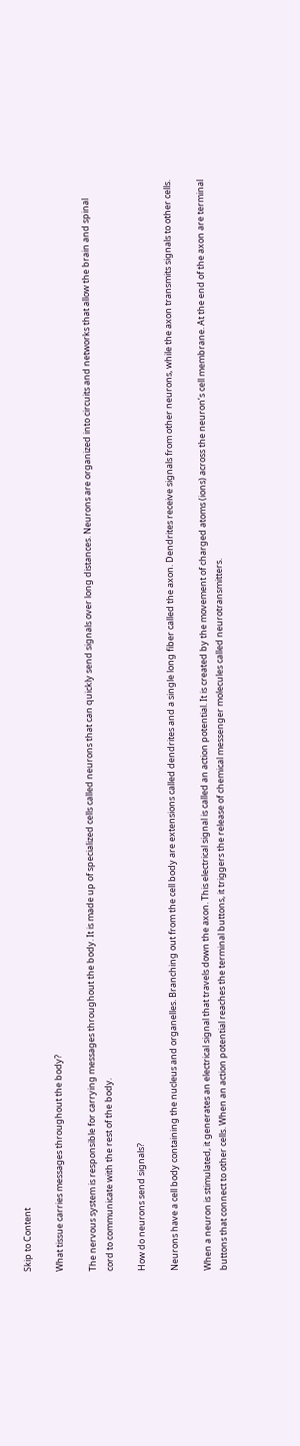Skip to Content

What tissue carries messages throughout the body?

The nervous system is responsible for carrying messages throughout the body. It is made up of specialized cells called neurons that can quickly send signals over long distances. Neurons are organized into circuits and networks that allow the brain and spinal cord to communicate with the rest of the body.

How do neurons send signals?

Neurons have a cell body containing the nucleus and organelles. Branching out from the cell body are extensions called dendrites and a single long fiber called the axon. Dendrites receive signals from other neurons, while the axon transmits signals to other cells.

When a neuron is stimulated, it generates an electrical signal that travels down the axon. This electrical signal is called an action potential. It is created by the movement of charged atoms (ions) across the neuron’s cell membrane. At the end of the axon are terminal buttons that connect to other cells. When an action potential reaches the terminal buttons, it triggers the release of chemical messenger molecules called neurotransmitters.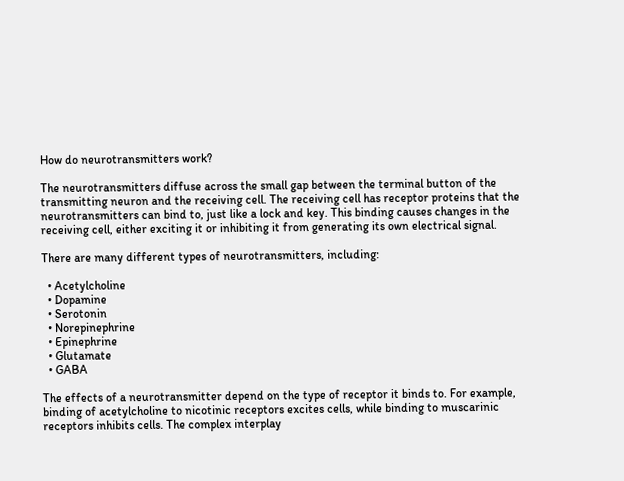How do neurotransmitters work?

The neurotransmitters diffuse across the small gap between the terminal button of the transmitting neuron and the receiving cell. The receiving cell has receptor proteins that the neurotransmitters can bind to, just like a lock and key. This binding causes changes in the receiving cell, either exciting it or inhibiting it from generating its own electrical signal.

There are many different types of neurotransmitters, including:

  • Acetylcholine
  • Dopamine
  • Serotonin
  • Norepinephrine
  • Epinephrine
  • Glutamate
  • GABA

The effects of a neurotransmitter depend on the type of receptor it binds to. For example, binding of acetylcholine to nicotinic receptors excites cells, while binding to muscarinic receptors inhibits cells. The complex interplay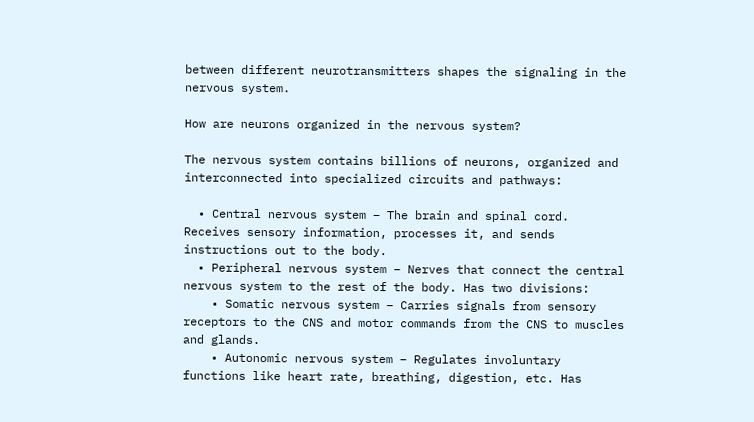between different neurotransmitters shapes the signaling in the nervous system.

How are neurons organized in the nervous system?

The nervous system contains billions of neurons, organized and interconnected into specialized circuits and pathways:

  • Central nervous system – The brain and spinal cord. Receives sensory information, processes it, and sends instructions out to the body.
  • Peripheral nervous system – Nerves that connect the central nervous system to the rest of the body. Has two divisions:
    • Somatic nervous system – Carries signals from sensory receptors to the CNS and motor commands from the CNS to muscles and glands.
    • Autonomic nervous system – Regulates involuntary functions like heart rate, breathing, digestion, etc. Has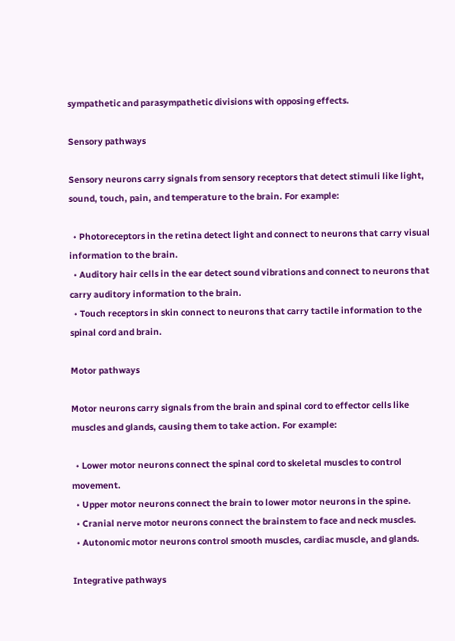sympathetic and parasympathetic divisions with opposing effects.

Sensory pathways

Sensory neurons carry signals from sensory receptors that detect stimuli like light, sound, touch, pain, and temperature to the brain. For example:

  • Photoreceptors in the retina detect light and connect to neurons that carry visual information to the brain.
  • Auditory hair cells in the ear detect sound vibrations and connect to neurons that carry auditory information to the brain.
  • Touch receptors in skin connect to neurons that carry tactile information to the spinal cord and brain.

Motor pathways

Motor neurons carry signals from the brain and spinal cord to effector cells like muscles and glands, causing them to take action. For example:

  • Lower motor neurons connect the spinal cord to skeletal muscles to control movement.
  • Upper motor neurons connect the brain to lower motor neurons in the spine.
  • Cranial nerve motor neurons connect the brainstem to face and neck muscles.
  • Autonomic motor neurons control smooth muscles, cardiac muscle, and glands.

Integrative pathways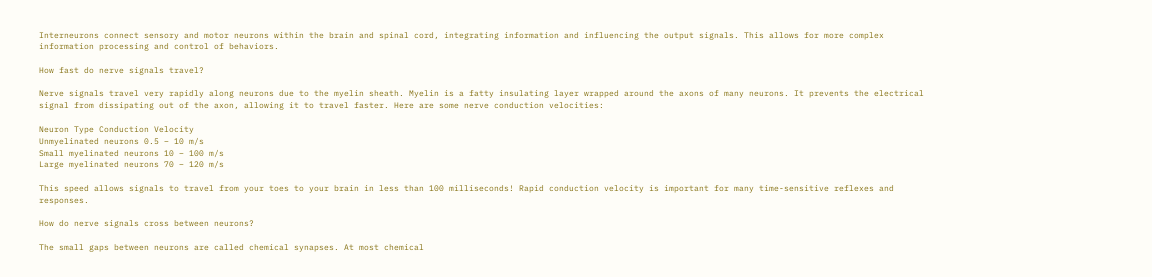Interneurons connect sensory and motor neurons within the brain and spinal cord, integrating information and influencing the output signals. This allows for more complex information processing and control of behaviors.

How fast do nerve signals travel?

Nerve signals travel very rapidly along neurons due to the myelin sheath. Myelin is a fatty insulating layer wrapped around the axons of many neurons. It prevents the electrical signal from dissipating out of the axon, allowing it to travel faster. Here are some nerve conduction velocities:

Neuron Type Conduction Velocity
Unmyelinated neurons 0.5 – 10 m/s
Small myelinated neurons 10 – 100 m/s
Large myelinated neurons 70 – 120 m/s

This speed allows signals to travel from your toes to your brain in less than 100 milliseconds! Rapid conduction velocity is important for many time-sensitive reflexes and responses.

How do nerve signals cross between neurons?

The small gaps between neurons are called chemical synapses. At most chemical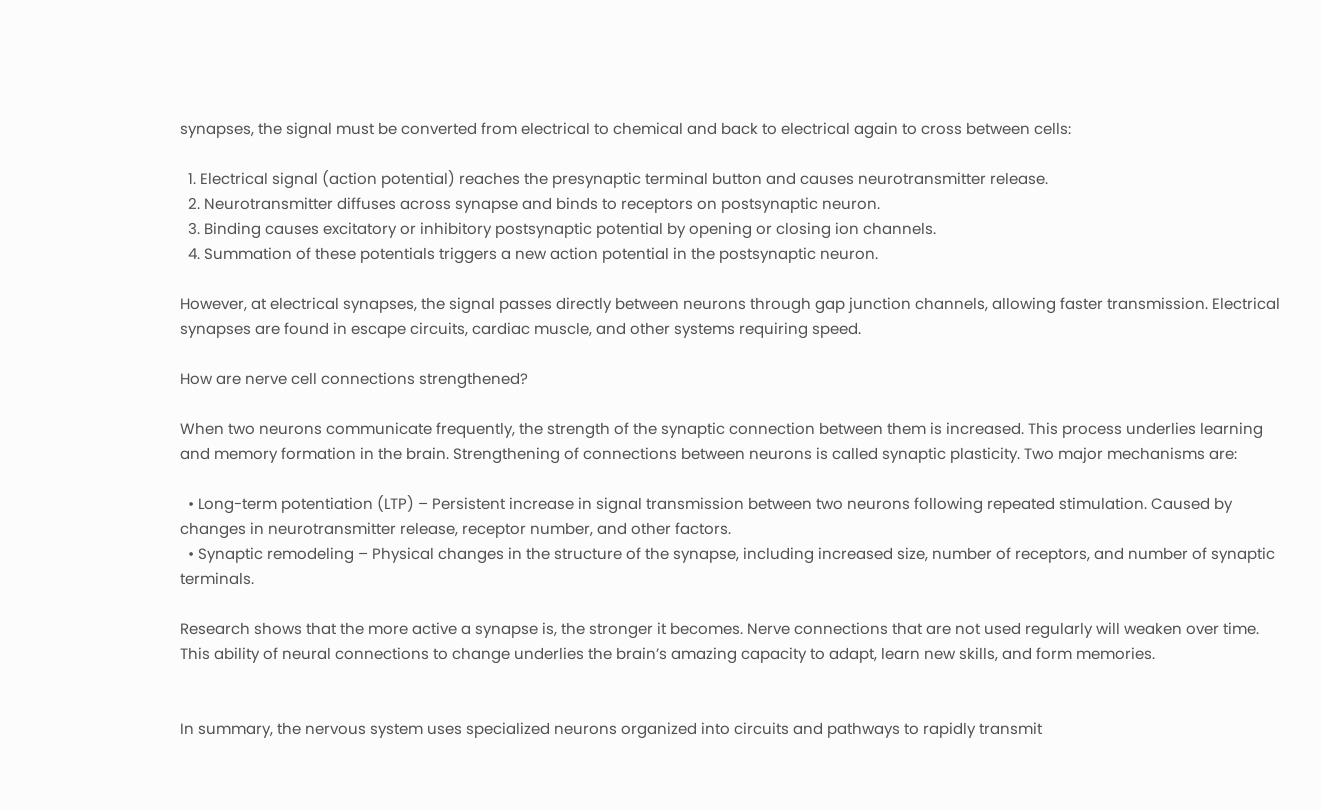synapses, the signal must be converted from electrical to chemical and back to electrical again to cross between cells:

  1. Electrical signal (action potential) reaches the presynaptic terminal button and causes neurotransmitter release.
  2. Neurotransmitter diffuses across synapse and binds to receptors on postsynaptic neuron.
  3. Binding causes excitatory or inhibitory postsynaptic potential by opening or closing ion channels.
  4. Summation of these potentials triggers a new action potential in the postsynaptic neuron.

However, at electrical synapses, the signal passes directly between neurons through gap junction channels, allowing faster transmission. Electrical synapses are found in escape circuits, cardiac muscle, and other systems requiring speed.

How are nerve cell connections strengthened?

When two neurons communicate frequently, the strength of the synaptic connection between them is increased. This process underlies learning and memory formation in the brain. Strengthening of connections between neurons is called synaptic plasticity. Two major mechanisms are:

  • Long-term potentiation (LTP) – Persistent increase in signal transmission between two neurons following repeated stimulation. Caused by changes in neurotransmitter release, receptor number, and other factors.
  • Synaptic remodeling – Physical changes in the structure of the synapse, including increased size, number of receptors, and number of synaptic terminals.

Research shows that the more active a synapse is, the stronger it becomes. Nerve connections that are not used regularly will weaken over time. This ability of neural connections to change underlies the brain’s amazing capacity to adapt, learn new skills, and form memories.


In summary, the nervous system uses specialized neurons organized into circuits and pathways to rapidly transmit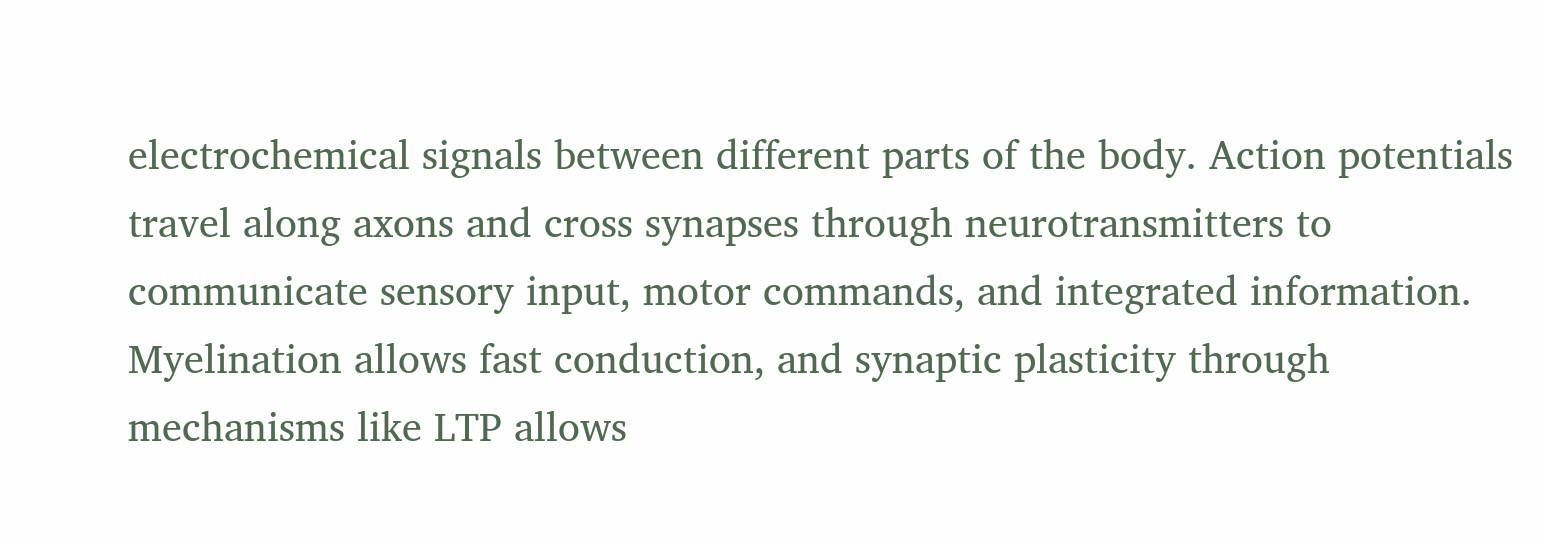electrochemical signals between different parts of the body. Action potentials travel along axons and cross synapses through neurotransmitters to communicate sensory input, motor commands, and integrated information. Myelination allows fast conduction, and synaptic plasticity through mechanisms like LTP allows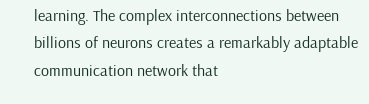learning. The complex interconnections between billions of neurons creates a remarkably adaptable communication network that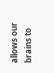allows our brains to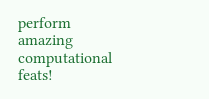perform amazing computational feats!